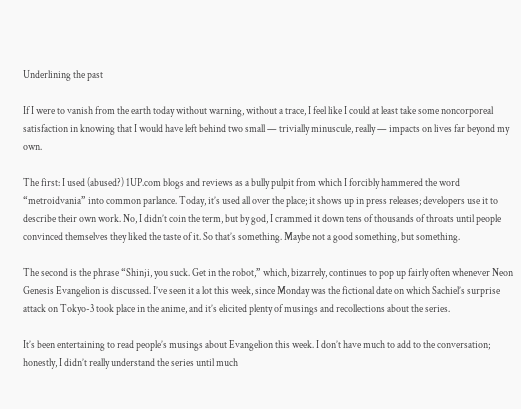Underlining the past

If I were to vanish from the earth today without warning, without a trace, I feel like I could at least take some noncorporeal satisfaction in knowing that I would have left behind two small — trivially minuscule, really — impacts on lives far beyond my own.

The first: I used (abused?) 1UP.com blogs and reviews as a bully pulpit from which I forcibly hammered the word “metroidvania” into common parlance. Today, it’s used all over the place; it shows up in press releases; developers use it to describe their own work. No, I didn’t coin the term, but by god, I crammed it down tens of thousands of throats until people convinced themselves they liked the taste of it. So that’s something. Maybe not a good something, but something.

The second is the phrase “Shinji, you suck. Get in the robot,” which, bizarrely, continues to pop up fairly often whenever Neon Genesis Evangelion is discussed. I’ve seen it a lot this week, since Monday was the fictional date on which Sachiel’s surprise attack on Tokyo-3 took place in the anime, and it’s elicited plenty of musings and recollections about the series.

It’s been entertaining to read people’s musings about Evangelion this week. I don’t have much to add to the conversation; honestly, I didn’t really understand the series until much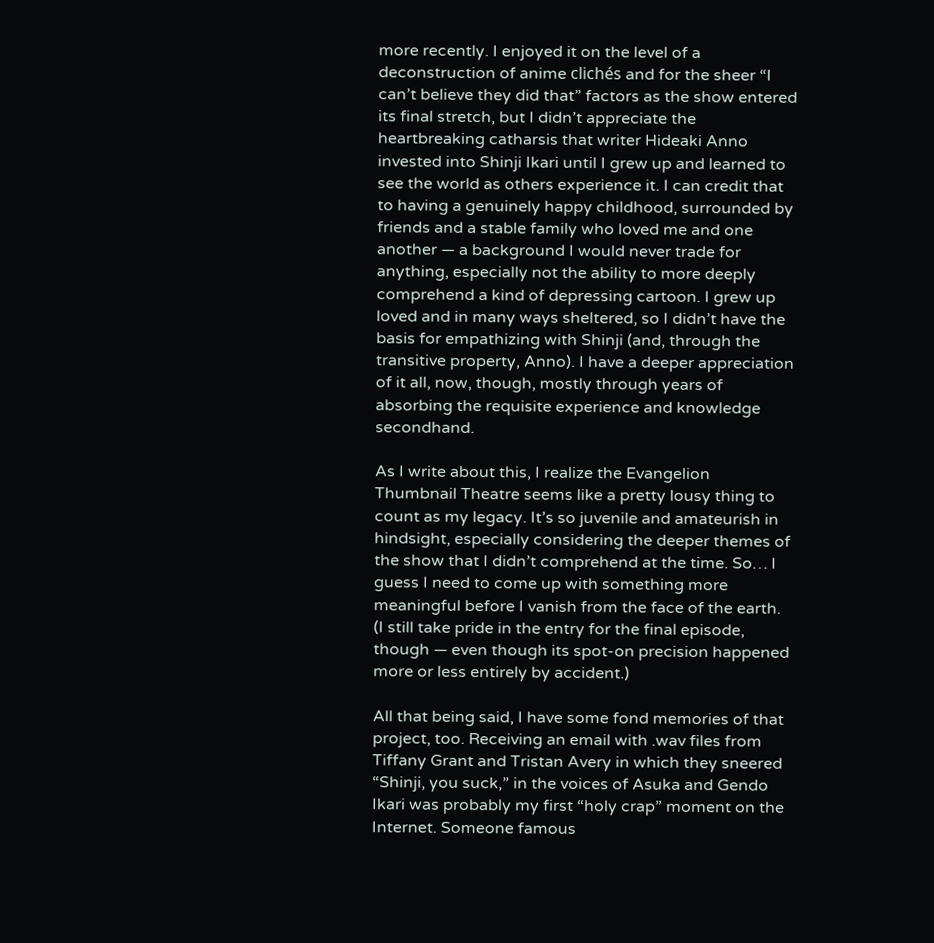more recently. I enjoyed it on the level of a deconstruction of anime clichés and for the sheer “I can’t believe they did that” factors as the show entered its final stretch, but I didn’t appreciate the heartbreaking catharsis that writer Hideaki Anno invested into Shinji Ikari until I grew up and learned to see the world as others experience it. I can credit that to having a genuinely happy childhood, surrounded by friends and a stable family who loved me and one another — a background I would never trade for anything, especially not the ability to more deeply comprehend a kind of depressing cartoon. I grew up loved and in many ways sheltered, so I didn’t have the basis for empathizing with Shinji (and, through the transitive property, Anno). I have a deeper appreciation of it all, now, though, mostly through years of absorbing the requisite experience and knowledge secondhand.

As I write about this, I realize the Evangelion Thumbnail Theatre seems like a pretty lousy thing to count as my legacy. It’s so juvenile and amateurish in hindsight, especially considering the deeper themes of the show that I didn’t comprehend at the time. So… I guess I need to come up with something more meaningful before I vanish from the face of the earth. (I still take pride in the entry for the final episode, though — even though its spot-on precision happened more or less entirely by accident.)

All that being said, I have some fond memories of that project, too. Receiving an email with .wav files from Tiffany Grant and Tristan Avery in which they sneered “Shinji, you suck,” in the voices of Asuka and Gendo Ikari was probably my first “holy crap” moment on the Internet. Someone famous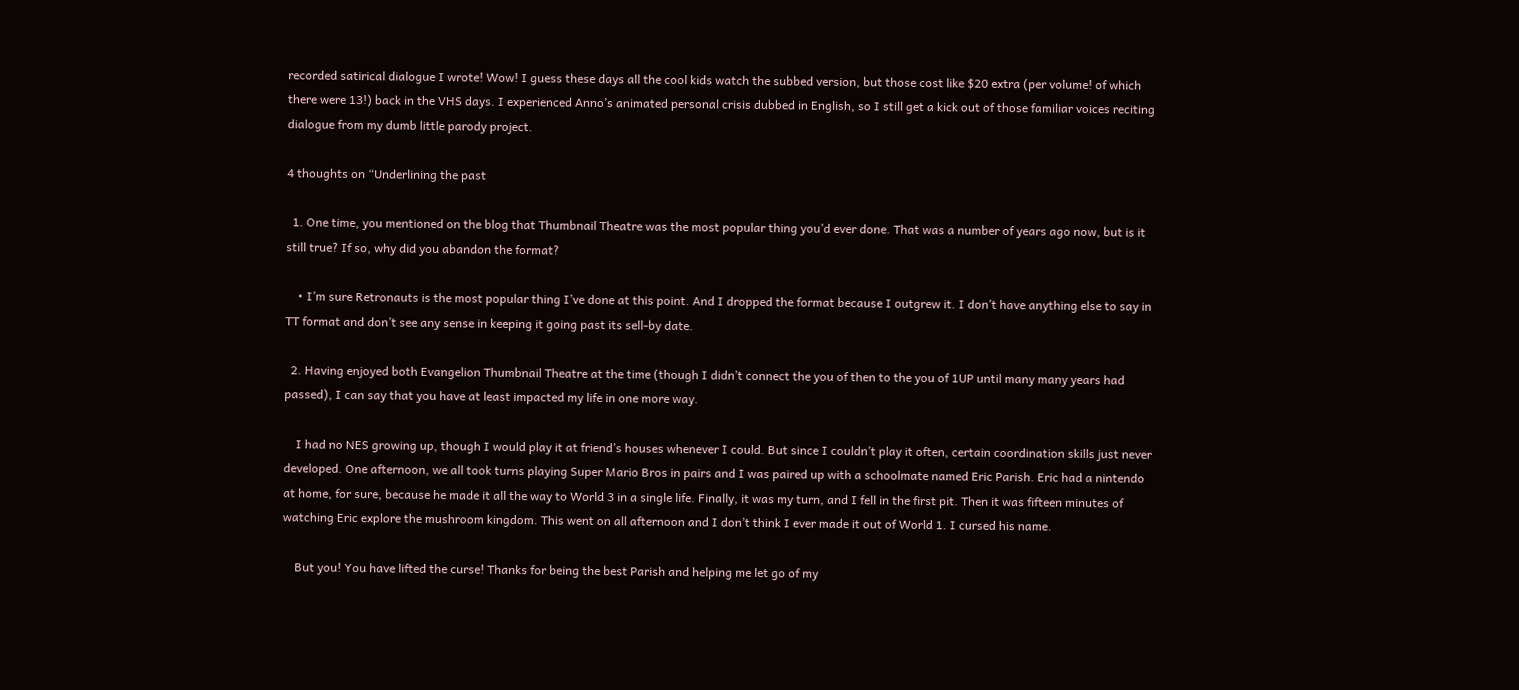recorded satirical dialogue I wrote! Wow! I guess these days all the cool kids watch the subbed version, but those cost like $20 extra (per volume! of which there were 13!) back in the VHS days. I experienced Anno’s animated personal crisis dubbed in English, so I still get a kick out of those familiar voices reciting dialogue from my dumb little parody project.

4 thoughts on “Underlining the past

  1. One time, you mentioned on the blog that Thumbnail Theatre was the most popular thing you’d ever done. That was a number of years ago now, but is it still true? If so, why did you abandon the format?

    • I’m sure Retronauts is the most popular thing I’ve done at this point. And I dropped the format because I outgrew it. I don’t have anything else to say in TT format and don’t see any sense in keeping it going past its sell-by date.

  2. Having enjoyed both Evangelion Thumbnail Theatre at the time (though I didn’t connect the you of then to the you of 1UP until many many years had passed), I can say that you have at least impacted my life in one more way.

    I had no NES growing up, though I would play it at friend’s houses whenever I could. But since I couldn’t play it often, certain coordination skills just never developed. One afternoon, we all took turns playing Super Mario Bros in pairs and I was paired up with a schoolmate named Eric Parish. Eric had a nintendo at home, for sure, because he made it all the way to World 3 in a single life. Finally, it was my turn, and I fell in the first pit. Then it was fifteen minutes of watching Eric explore the mushroom kingdom. This went on all afternoon and I don’t think I ever made it out of World 1. I cursed his name.

    But you! You have lifted the curse! Thanks for being the best Parish and helping me let go of my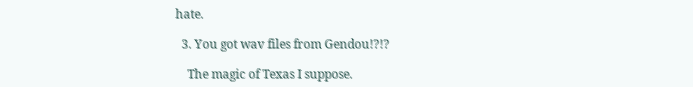hate.

  3. You got wav files from Gendou!?!?

    The magic of Texas I suppose.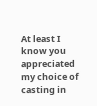At least I know you appreciated my choice of casting in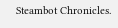Steambot Chronicles.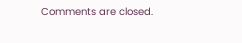Comments are closed.